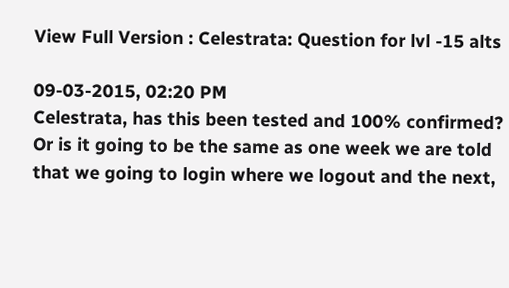View Full Version : Celestrata: Question for lvl -15 alts

09-03-2015, 02:20 PM
Celestrata, has this been tested and 100% confirmed? Or is it going to be the same as one week we are told that we going to login where we logout and the next,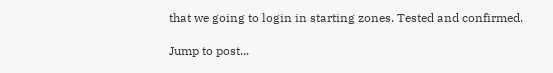that we going to login in starting zones. Tested and confirmed.

Jump to post...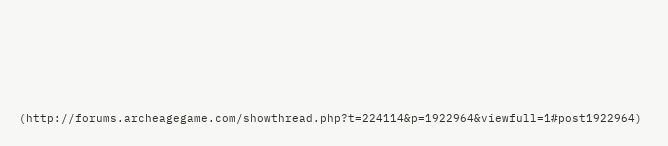(http://forums.archeagegame.com/showthread.php?t=224114&p=1922964&viewfull=1#post1922964)